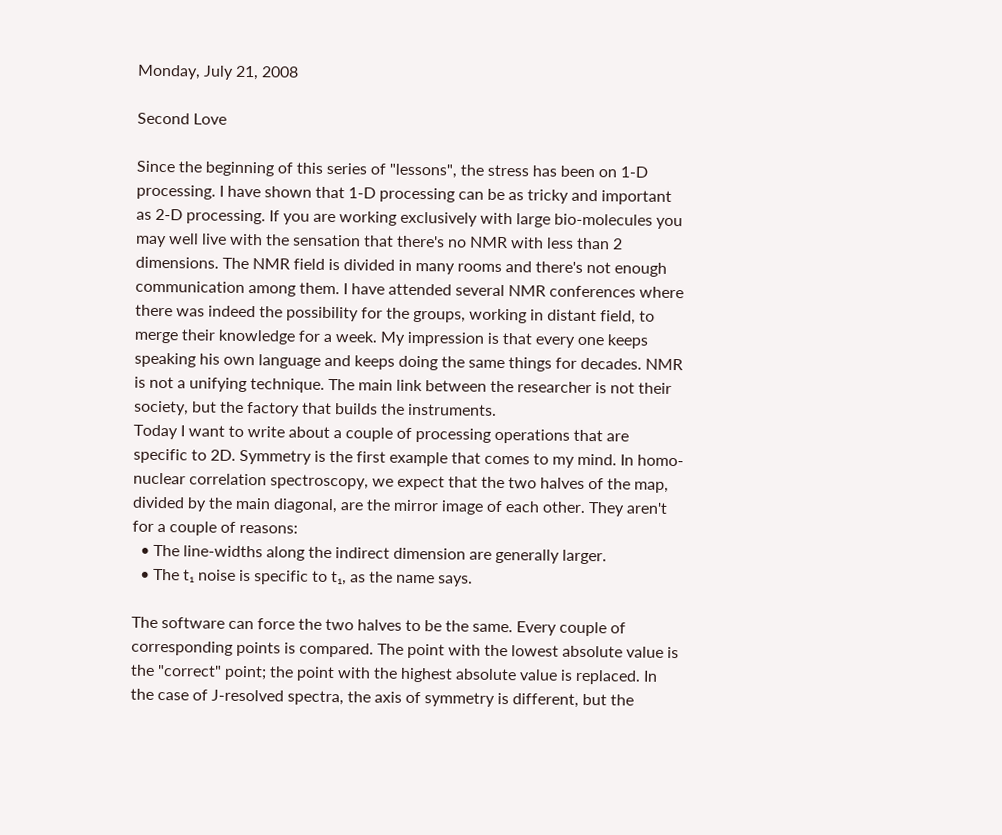Monday, July 21, 2008

Second Love

Since the beginning of this series of "lessons", the stress has been on 1-D processing. I have shown that 1-D processing can be as tricky and important as 2-D processing. If you are working exclusively with large bio-molecules you may well live with the sensation that there's no NMR with less than 2 dimensions. The NMR field is divided in many rooms and there's not enough communication among them. I have attended several NMR conferences where there was indeed the possibility for the groups, working in distant field, to merge their knowledge for a week. My impression is that every one keeps speaking his own language and keeps doing the same things for decades. NMR is not a unifying technique. The main link between the researcher is not their society, but the factory that builds the instruments.
Today I want to write about a couple of processing operations that are specific to 2D. Symmetry is the first example that comes to my mind. In homo-nuclear correlation spectroscopy, we expect that the two halves of the map, divided by the main diagonal, are the mirror image of each other. They aren't for a couple of reasons:
  • The line-widths along the indirect dimension are generally larger.
  • The t₁ noise is specific to t₁, as the name says.

The software can force the two halves to be the same. Every couple of corresponding points is compared. The point with the lowest absolute value is the "correct" point; the point with the highest absolute value is replaced. In the case of J-resolved spectra, the axis of symmetry is different, but the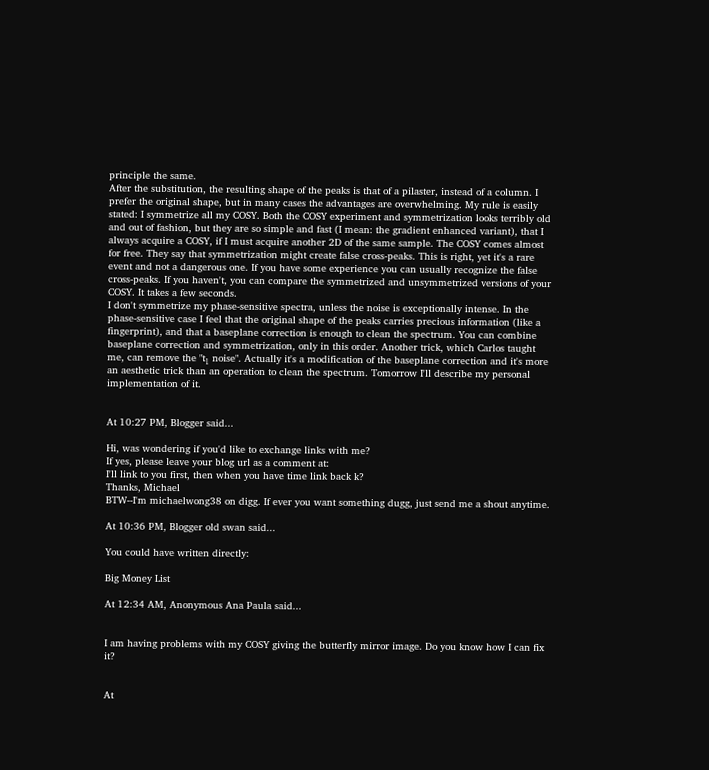principle the same.
After the substitution, the resulting shape of the peaks is that of a pilaster, instead of a column. I prefer the original shape, but in many cases the advantages are overwhelming. My rule is easily stated: I symmetrize all my COSY. Both the COSY experiment and symmetrization looks terribly old and out of fashion, but they are so simple and fast (I mean: the gradient enhanced variant), that I always acquire a COSY, if I must acquire another 2D of the same sample. The COSY comes almost for free. They say that symmetrization might create false cross-peaks. This is right, yet it's a rare event and not a dangerous one. If you have some experience you can usually recognize the false cross-peaks. If you haven't, you can compare the symmetrized and unsymmetrized versions of your COSY. It takes a few seconds.
I don't symmetrize my phase-sensitive spectra, unless the noise is exceptionally intense. In the phase-sensitive case I feel that the original shape of the peaks carries precious information (like a fingerprint), and that a baseplane correction is enough to clean the spectrum. You can combine baseplane correction and symmetrization, only in this order. Another trick, which Carlos taught me, can remove the "t₁ noise". Actually it's a modification of the baseplane correction and it's more an aesthetic trick than an operation to clean the spectrum. Tomorrow I'll describe my personal implementation of it.


At 10:27 PM, Blogger said...

Hi, was wondering if you'd like to exchange links with me?
If yes, please leave your blog url as a comment at:
I'll link to you first, then when you have time link back k?
Thanks, Michael
BTW--I'm michaelwong38 on digg. If ever you want something dugg, just send me a shout anytime.

At 10:36 PM, Blogger old swan said...

You could have written directly:

Big Money List

At 12:34 AM, Anonymous Ana Paula said...


I am having problems with my COSY giving the butterfly mirror image. Do you know how I can fix it?


At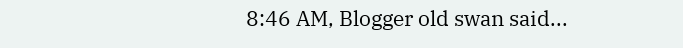8:46 AM, Blogger old swan said...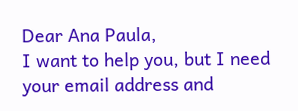Dear Ana Paula,
I want to help you, but I need your email address and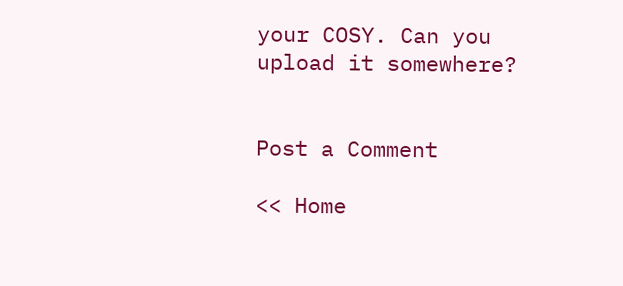your COSY. Can you upload it somewhere?


Post a Comment

<< Home